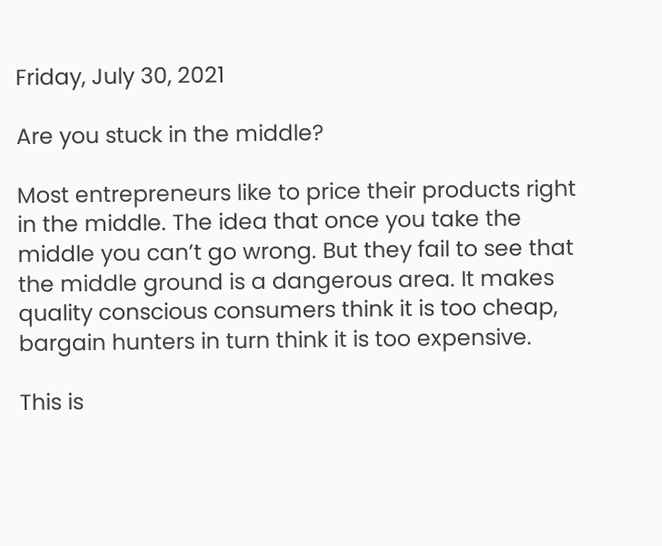Friday, July 30, 2021

Are you stuck in the middle?

Most entrepreneurs like to price their products right in the middle. The idea that once you take the middle you can’t go wrong. But they fail to see that the middle ground is a dangerous area. It makes quality conscious consumers think it is too cheap, bargain hunters in turn think it is too expensive.

This is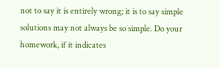not to say it is entirely wrong; it is to say simple solutions may not always be so simple. Do your homework, if it indicates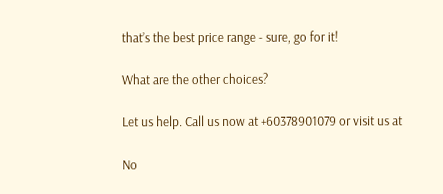that’s the best price range - sure, go for it!

What are the other choices?

Let us help. Call us now at +60378901079 or visit us at

No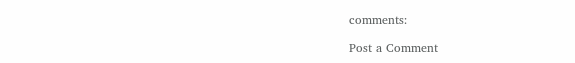comments:

Post a Comment